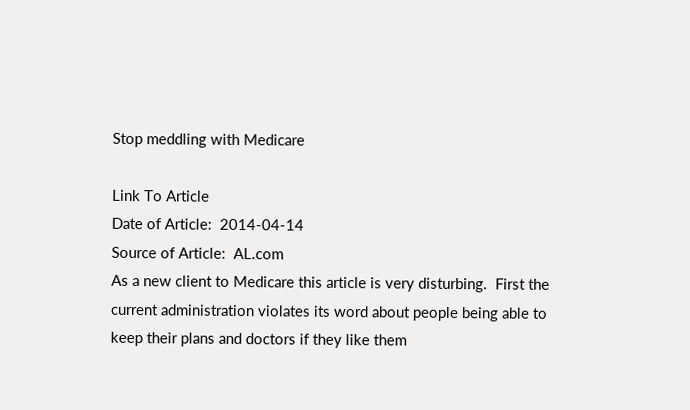Stop meddling with Medicare

Link To Article
Date of Article:  2014-04-14
Source of Article:  AL.com
As a new client to Medicare this article is very disturbing.  First the current administration violates its word about people being able to keep their plans and doctors if they like them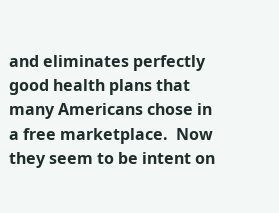and eliminates perfectly good health plans that many Americans chose in a free marketplace.  Now they seem to be intent on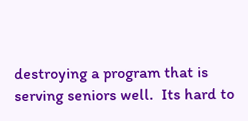destroying a program that is serving seniors well.  Its hard to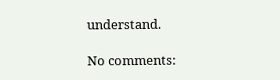understand.

No comments: